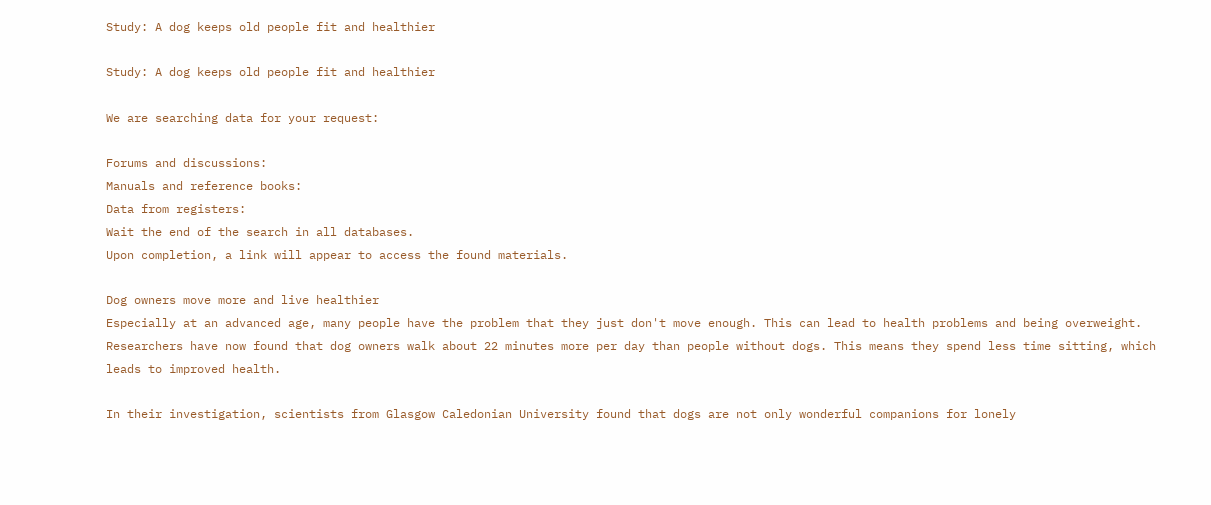Study: A dog keeps old people fit and healthier

Study: A dog keeps old people fit and healthier

We are searching data for your request:

Forums and discussions:
Manuals and reference books:
Data from registers:
Wait the end of the search in all databases.
Upon completion, a link will appear to access the found materials.

Dog owners move more and live healthier
Especially at an advanced age, many people have the problem that they just don't move enough. This can lead to health problems and being overweight. Researchers have now found that dog owners walk about 22 minutes more per day than people without dogs. This means they spend less time sitting, which leads to improved health.

In their investigation, scientists from Glasgow Caledonian University found that dogs are not only wonderful companions for lonely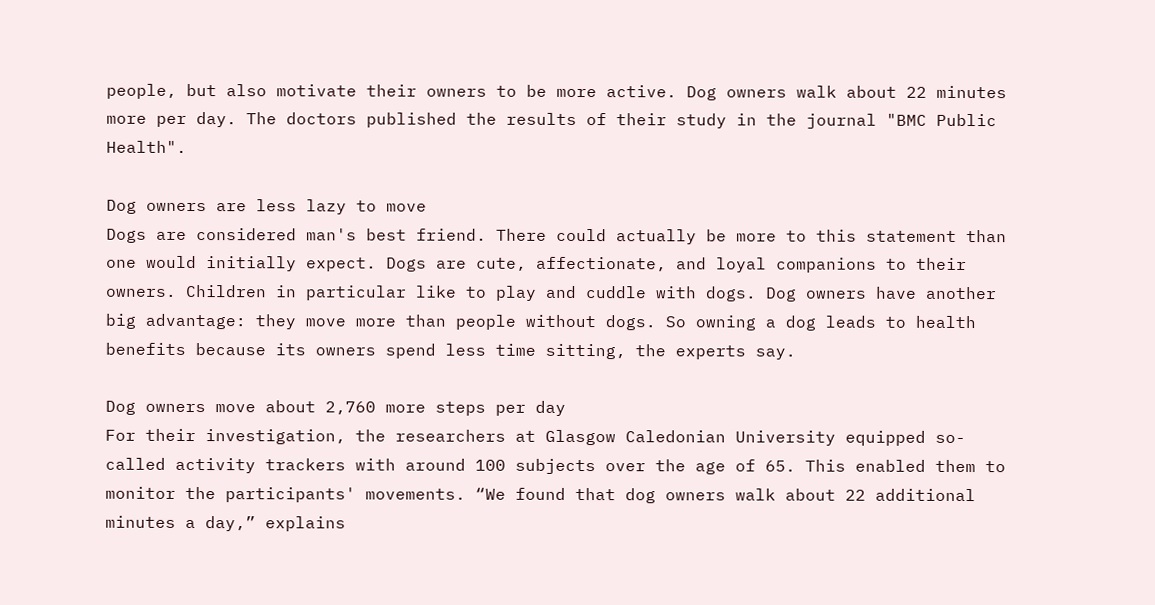people, but also motivate their owners to be more active. Dog owners walk about 22 minutes more per day. The doctors published the results of their study in the journal "BMC Public Health".

Dog owners are less lazy to move
Dogs are considered man's best friend. There could actually be more to this statement than one would initially expect. Dogs are cute, affectionate, and loyal companions to their owners. Children in particular like to play and cuddle with dogs. Dog owners have another big advantage: they move more than people without dogs. So owning a dog leads to health benefits because its owners spend less time sitting, the experts say.

Dog owners move about 2,760 more steps per day
For their investigation, the researchers at Glasgow Caledonian University equipped so-called activity trackers with around 100 subjects over the age of 65. This enabled them to monitor the participants' movements. “We found that dog owners walk about 22 additional minutes a day,” explains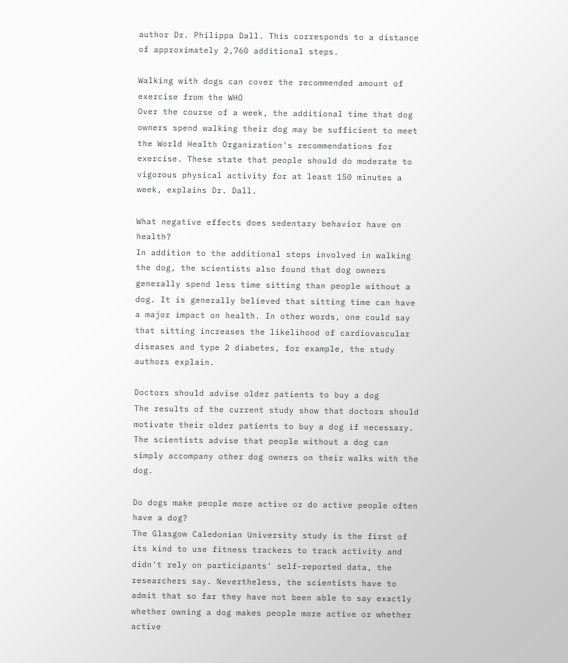author Dr. Philippa Dall. This corresponds to a distance of approximately 2,760 additional steps.

Walking with dogs can cover the recommended amount of exercise from the WHO
Over the course of a week, the additional time that dog owners spend walking their dog may be sufficient to meet the World Health Organization's recommendations for exercise. These state that people should do moderate to vigorous physical activity for at least 150 minutes a week, explains Dr. Dall.

What negative effects does sedentary behavior have on health?
In addition to the additional steps involved in walking the dog, the scientists also found that dog owners generally spend less time sitting than people without a dog. It is generally believed that sitting time can have a major impact on health. In other words, one could say that sitting increases the likelihood of cardiovascular diseases and type 2 diabetes, for example, the study authors explain.

Doctors should advise older patients to buy a dog
The results of the current study show that doctors should motivate their older patients to buy a dog if necessary. The scientists advise that people without a dog can simply accompany other dog owners on their walks with the dog.

Do dogs make people more active or do active people often have a dog?
The Glasgow Caledonian University study is the first of its kind to use fitness trackers to track activity and didn't rely on participants' self-reported data, the researchers say. Nevertheless, the scientists have to admit that so far they have not been able to say exactly whether owning a dog makes people more active or whether active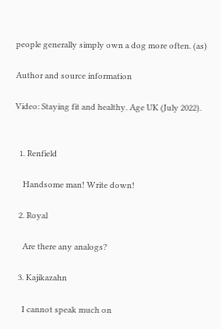people generally simply own a dog more often. (as)

Author and source information

Video: Staying fit and healthy. Age UK (July 2022).


  1. Renfield

    Handsome man! Write down!

  2. Royal

    Are there any analogs?

  3. Kajikazahn

    I cannot speak much on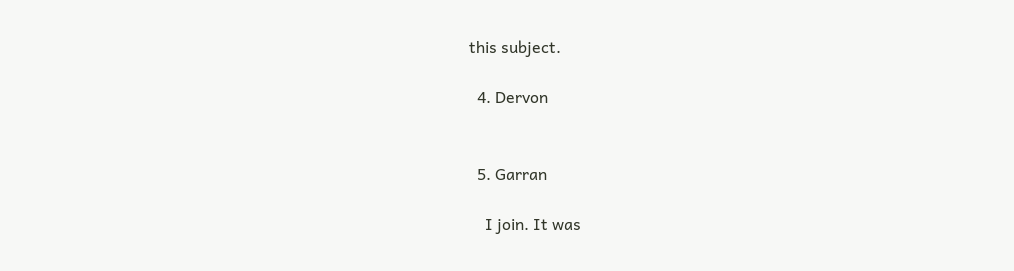this subject.

  4. Dervon


  5. Garran

    I join. It was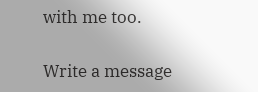with me too.

Write a message